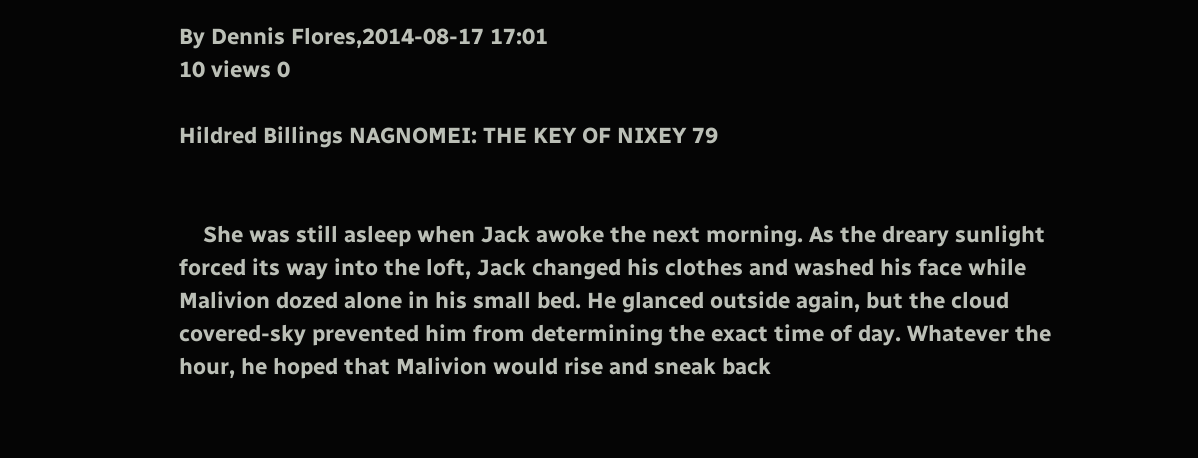By Dennis Flores,2014-08-17 17:01
10 views 0

Hildred Billings NAGNOMEI: THE KEY OF NIXEY 79


    She was still asleep when Jack awoke the next morning. As the dreary sunlight forced its way into the loft, Jack changed his clothes and washed his face while Malivion dozed alone in his small bed. He glanced outside again, but the cloud covered-sky prevented him from determining the exact time of day. Whatever the hour, he hoped that Malivion would rise and sneak back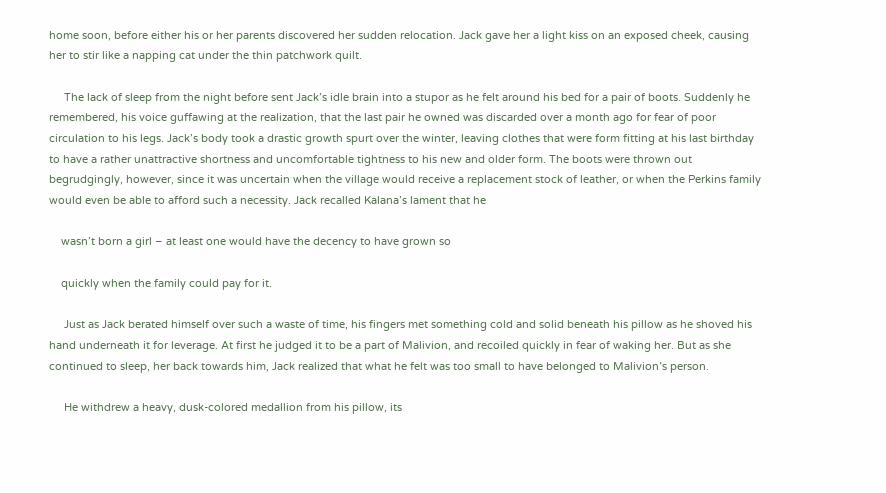home soon, before either his or her parents discovered her sudden relocation. Jack gave her a light kiss on an exposed cheek, causing her to stir like a napping cat under the thin patchwork quilt.

     The lack of sleep from the night before sent Jack’s idle brain into a stupor as he felt around his bed for a pair of boots. Suddenly he remembered, his voice guffawing at the realization, that the last pair he owned was discarded over a month ago for fear of poor circulation to his legs. Jack’s body took a drastic growth spurt over the winter, leaving clothes that were form fitting at his last birthday to have a rather unattractive shortness and uncomfortable tightness to his new and older form. The boots were thrown out begrudgingly, however, since it was uncertain when the village would receive a replacement stock of leather, or when the Perkins family would even be able to afford such a necessity. Jack recalled Kalana’s lament that he

    wasn’t born a girl – at least one would have the decency to have grown so

    quickly when the family could pay for it.

     Just as Jack berated himself over such a waste of time, his fingers met something cold and solid beneath his pillow as he shoved his hand underneath it for leverage. At first he judged it to be a part of Malivion, and recoiled quickly in fear of waking her. But as she continued to sleep, her back towards him, Jack realized that what he felt was too small to have belonged to Malivion’s person.

     He withdrew a heavy, dusk-colored medallion from his pillow, its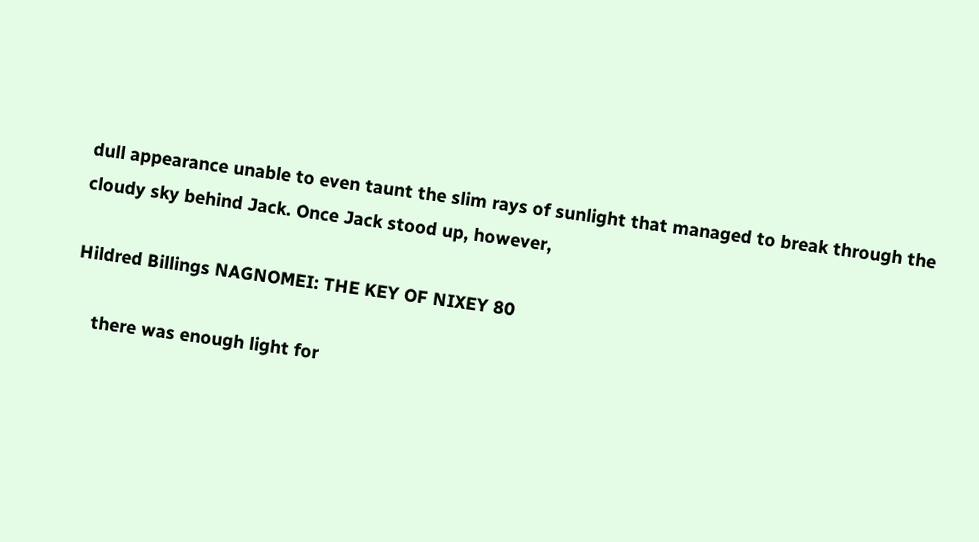dull appearance unable to even taunt the slim rays of sunlight that managed to break through the cloudy sky behind Jack. Once Jack stood up, however,

Hildred Billings NAGNOMEI: THE KEY OF NIXEY 80

    there was enough light for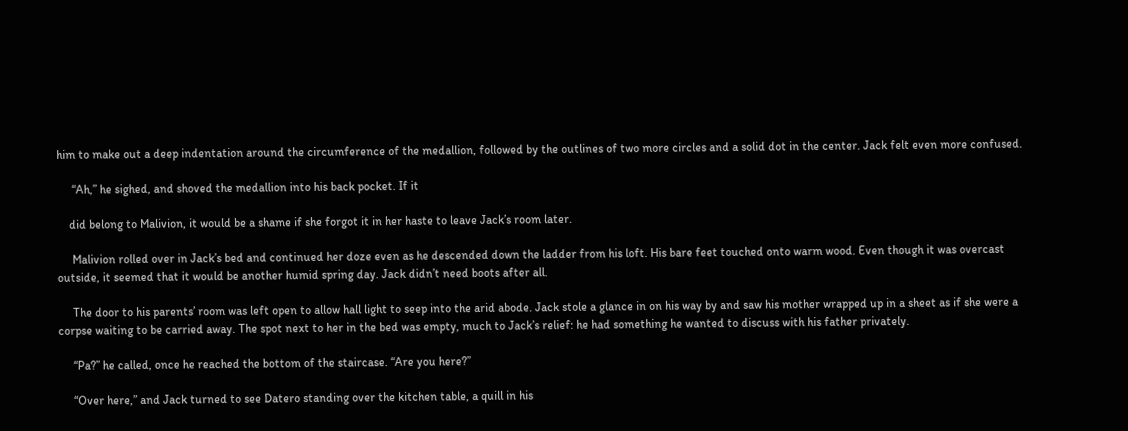him to make out a deep indentation around the circumference of the medallion, followed by the outlines of two more circles and a solid dot in the center. Jack felt even more confused.

     “Ah,” he sighed, and shoved the medallion into his back pocket. If it

    did belong to Malivion, it would be a shame if she forgot it in her haste to leave Jack’s room later.

     Malivion rolled over in Jack’s bed and continued her doze even as he descended down the ladder from his loft. His bare feet touched onto warm wood. Even though it was overcast outside, it seemed that it would be another humid spring day. Jack didn’t need boots after all.

     The door to his parents’ room was left open to allow hall light to seep into the arid abode. Jack stole a glance in on his way by and saw his mother wrapped up in a sheet as if she were a corpse waiting to be carried away. The spot next to her in the bed was empty, much to Jack’s relief: he had something he wanted to discuss with his father privately.

     “Pa?” he called, once he reached the bottom of the staircase. “Are you here?”

     “Over here,” and Jack turned to see Datero standing over the kitchen table, a quill in his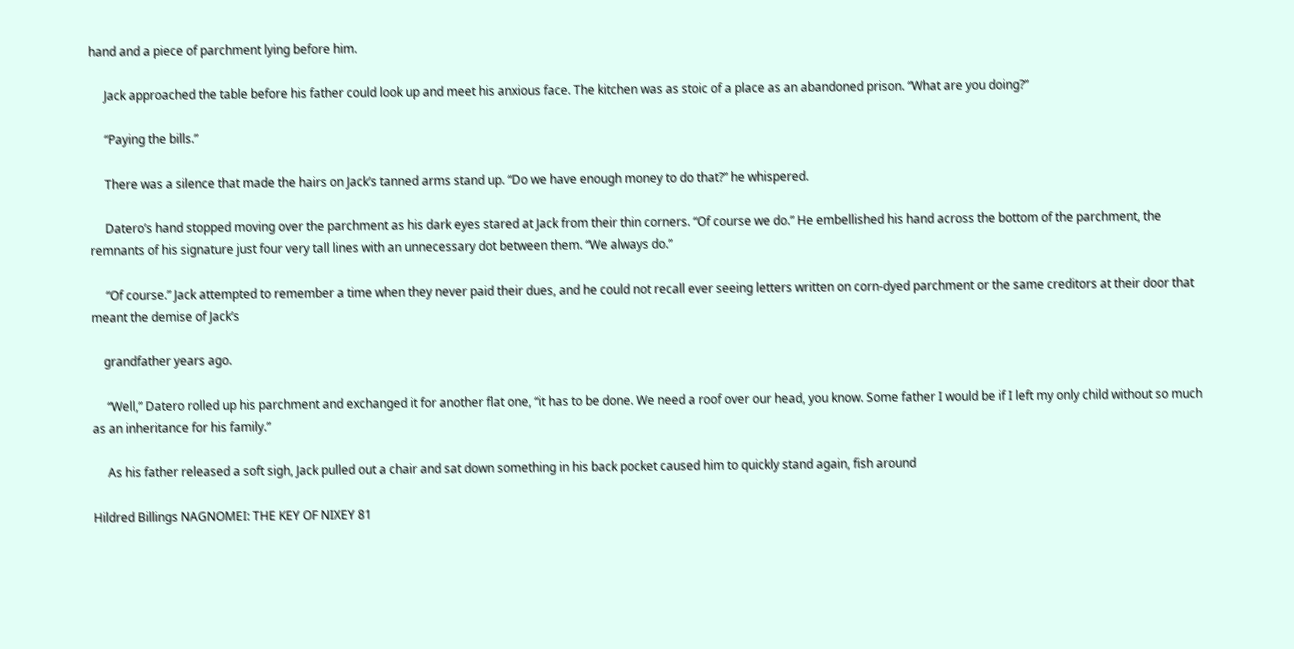hand and a piece of parchment lying before him.

     Jack approached the table before his father could look up and meet his anxious face. The kitchen was as stoic of a place as an abandoned prison. “What are you doing?”

     “Paying the bills.”

     There was a silence that made the hairs on Jack’s tanned arms stand up. “Do we have enough money to do that?” he whispered.

     Datero’s hand stopped moving over the parchment as his dark eyes stared at Jack from their thin corners. “Of course we do.” He embellished his hand across the bottom of the parchment, the remnants of his signature just four very tall lines with an unnecessary dot between them. “We always do.”

     “Of course.” Jack attempted to remember a time when they never paid their dues, and he could not recall ever seeing letters written on corn-dyed parchment or the same creditors at their door that meant the demise of Jack’s

    grandfather years ago.

     “Well,” Datero rolled up his parchment and exchanged it for another flat one, “it has to be done. We need a roof over our head, you know. Some father I would be if I left my only child without so much as an inheritance for his family.”

     As his father released a soft sigh, Jack pulled out a chair and sat down something in his back pocket caused him to quickly stand again, fish around

Hildred Billings NAGNOMEI: THE KEY OF NIXEY 81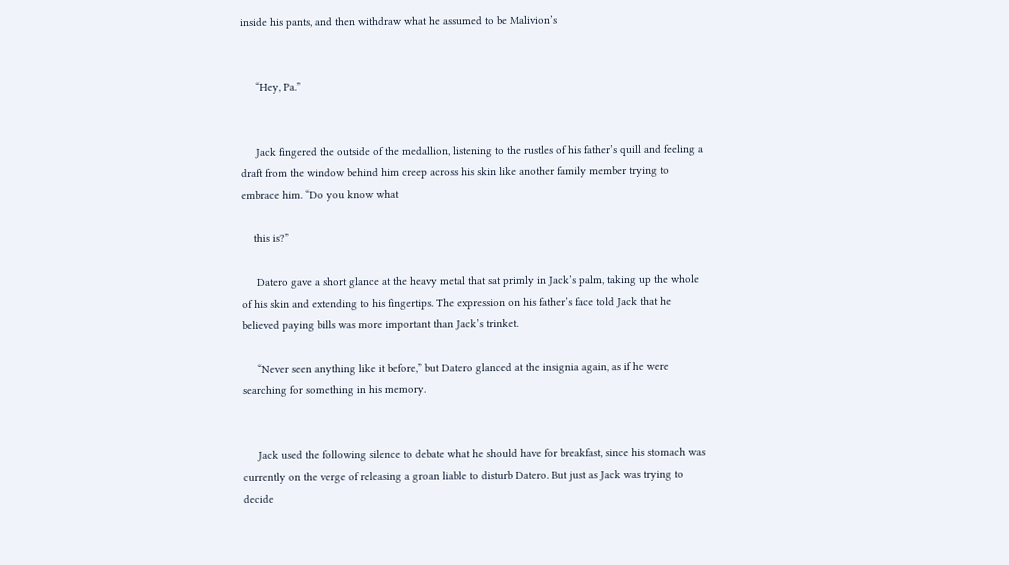inside his pants, and then withdraw what he assumed to be Malivion’s


     “Hey, Pa.”


     Jack fingered the outside of the medallion, listening to the rustles of his father’s quill and feeling a draft from the window behind him creep across his skin like another family member trying to embrace him. “Do you know what

    this is?”

     Datero gave a short glance at the heavy metal that sat primly in Jack’s palm, taking up the whole of his skin and extending to his fingertips. The expression on his father’s face told Jack that he believed paying bills was more important than Jack’s trinket.

     “Never seen anything like it before,” but Datero glanced at the insignia again, as if he were searching for something in his memory.


     Jack used the following silence to debate what he should have for breakfast, since his stomach was currently on the verge of releasing a groan liable to disturb Datero. But just as Jack was trying to decide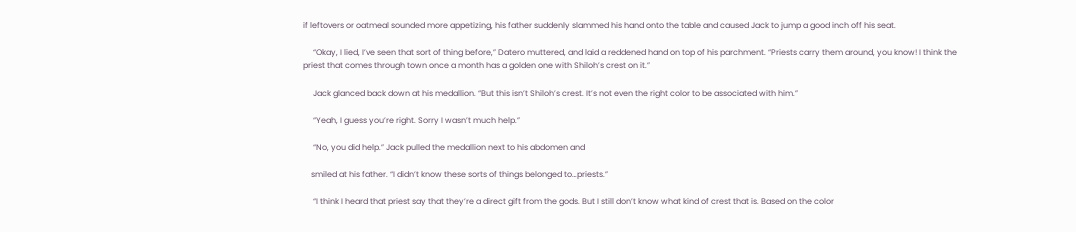if leftovers or oatmeal sounded more appetizing, his father suddenly slammed his hand onto the table and caused Jack to jump a good inch off his seat.

     “Okay, I lied, I’ve seen that sort of thing before,” Datero muttered, and laid a reddened hand on top of his parchment. “Priests carry them around, you know! I think the priest that comes through town once a month has a golden one with Shiloh’s crest on it.”

     Jack glanced back down at his medallion. “But this isn’t Shiloh’s crest. It’s not even the right color to be associated with him.”

     “Yeah, I guess you’re right. Sorry I wasn’t much help.”

     “No, you did help.” Jack pulled the medallion next to his abdomen and

    smiled at his father. “I didn’t know these sorts of things belonged to…priests.”

     “I think I heard that priest say that they’re a direct gift from the gods. But I still don’t know what kind of crest that is. Based on the color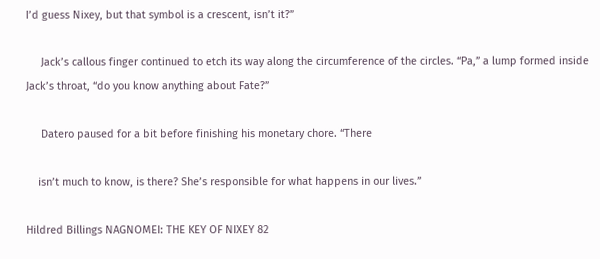I’d guess Nixey, but that symbol is a crescent, isn’t it?”

     Jack’s callous finger continued to etch its way along the circumference of the circles. “Pa,” a lump formed inside Jack’s throat, “do you know anything about Fate?”

     Datero paused for a bit before finishing his monetary chore. “There

    isn’t much to know, is there? She’s responsible for what happens in our lives.”

Hildred Billings NAGNOMEI: THE KEY OF NIXEY 82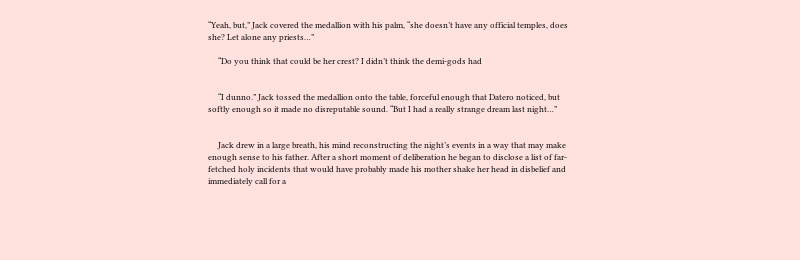“Yeah, but,” Jack covered the medallion with his palm, “she doesn’t have any official temples, does she? Let alone any priests…”

     “Do you think that could be her crest? I didn’t think the demi-gods had


     “I dunno.” Jack tossed the medallion onto the table, forceful enough that Datero noticed, but softly enough so it made no disreputable sound. “But I had a really strange dream last night…”


     Jack drew in a large breath, his mind reconstructing the night’s events in a way that may make enough sense to his father. After a short moment of deliberation he began to disclose a list of far-fetched holy incidents that would have probably made his mother shake her head in disbelief and immediately call for a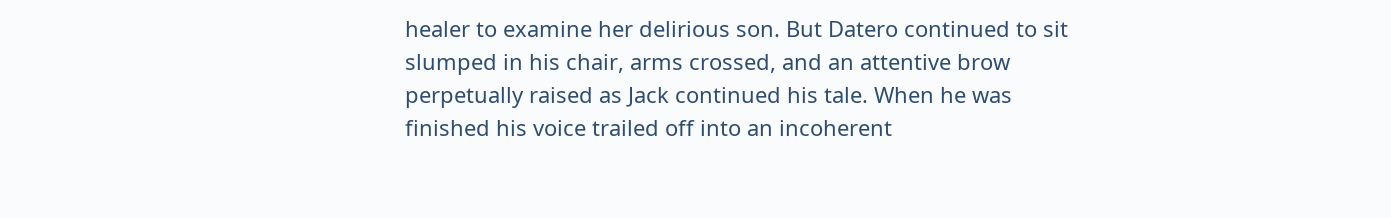healer to examine her delirious son. But Datero continued to sit slumped in his chair, arms crossed, and an attentive brow perpetually raised as Jack continued his tale. When he was finished his voice trailed off into an incoherent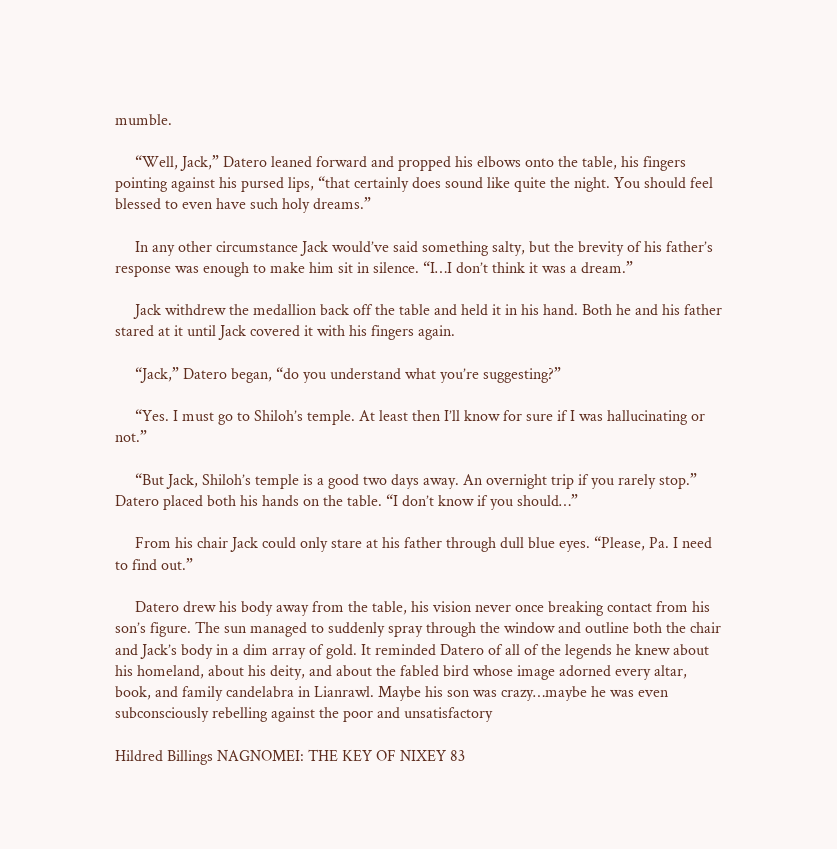mumble.

     “Well, Jack,” Datero leaned forward and propped his elbows onto the table, his fingers pointing against his pursed lips, “that certainly does sound like quite the night. You should feel blessed to even have such holy dreams.”

     In any other circumstance Jack would’ve said something salty, but the brevity of his father’s response was enough to make him sit in silence. “I…I don’t think it was a dream.”

     Jack withdrew the medallion back off the table and held it in his hand. Both he and his father stared at it until Jack covered it with his fingers again.

     “Jack,” Datero began, “do you understand what you’re suggesting?”

     “Yes. I must go to Shiloh’s temple. At least then I’ll know for sure if I was hallucinating or not.”

     “But Jack, Shiloh’s temple is a good two days away. An overnight trip if you rarely stop.” Datero placed both his hands on the table. “I don’t know if you should…”

     From his chair Jack could only stare at his father through dull blue eyes. “Please, Pa. I need to find out.”

     Datero drew his body away from the table, his vision never once breaking contact from his son’s figure. The sun managed to suddenly spray through the window and outline both the chair and Jack’s body in a dim array of gold. It reminded Datero of all of the legends he knew about his homeland, about his deity, and about the fabled bird whose image adorned every altar, book, and family candelabra in Lianrawl. Maybe his son was crazy…maybe he was even subconsciously rebelling against the poor and unsatisfactory

Hildred Billings NAGNOMEI: THE KEY OF NIXEY 83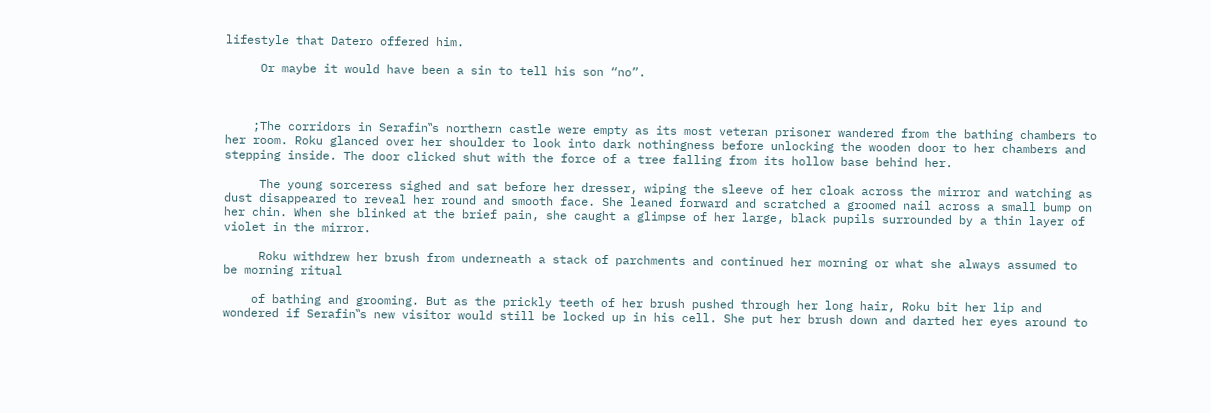lifestyle that Datero offered him.

     Or maybe it would have been a sin to tell his son “no”.



    ;The corridors in Serafin‟s northern castle were empty as its most veteran prisoner wandered from the bathing chambers to her room. Roku glanced over her shoulder to look into dark nothingness before unlocking the wooden door to her chambers and stepping inside. The door clicked shut with the force of a tree falling from its hollow base behind her.

     The young sorceress sighed and sat before her dresser, wiping the sleeve of her cloak across the mirror and watching as dust disappeared to reveal her round and smooth face. She leaned forward and scratched a groomed nail across a small bump on her chin. When she blinked at the brief pain, she caught a glimpse of her large, black pupils surrounded by a thin layer of violet in the mirror.

     Roku withdrew her brush from underneath a stack of parchments and continued her morning or what she always assumed to be morning ritual

    of bathing and grooming. But as the prickly teeth of her brush pushed through her long hair, Roku bit her lip and wondered if Serafin‟s new visitor would still be locked up in his cell. She put her brush down and darted her eyes around to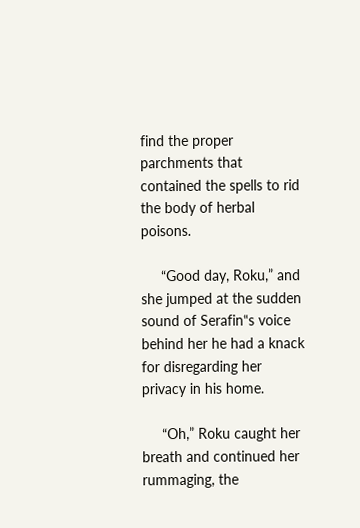find the proper parchments that contained the spells to rid the body of herbal poisons.

     “Good day, Roku,” and she jumped at the sudden sound of Serafin‟s voice behind her he had a knack for disregarding her privacy in his home.

     “Oh,” Roku caught her breath and continued her rummaging, the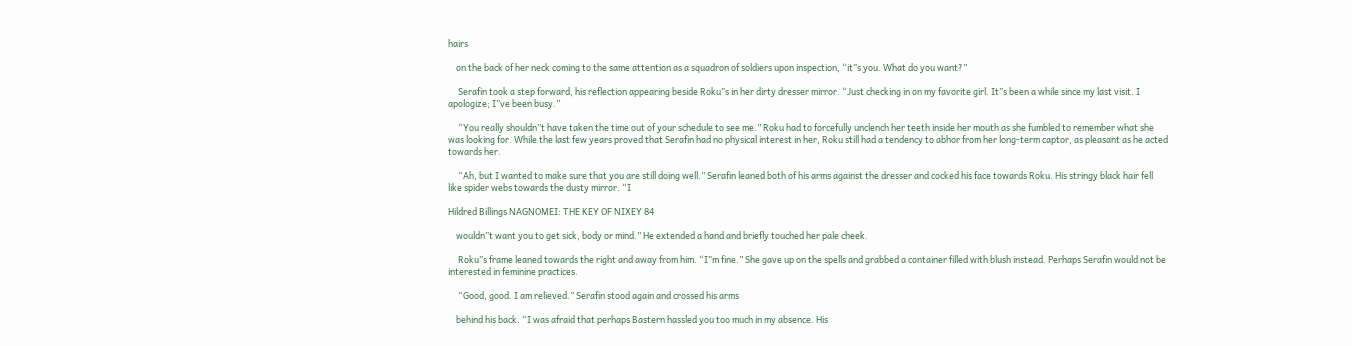hairs

    on the back of her neck coming to the same attention as a squadron of soldiers upon inspection, “it‟s you. What do you want?”

     Serafin took a step forward, his reflection appearing beside Roku‟s in her dirty dresser mirror. “Just checking in on my favorite girl. It‟s been a while since my last visit. I apologize; I‟ve been busy.”

     “You really shouldn‟t have taken the time out of your schedule to see me.” Roku had to forcefully unclench her teeth inside her mouth as she fumbled to remember what she was looking for. While the last few years proved that Serafin had no physical interest in her, Roku still had a tendency to abhor from her long-term captor, as pleasant as he acted towards her.

     “Ah, but I wanted to make sure that you are still doing well.” Serafin leaned both of his arms against the dresser and cocked his face towards Roku. His stringy black hair fell like spider webs towards the dusty mirror. “I

Hildred Billings NAGNOMEI: THE KEY OF NIXEY 84

    wouldn‟t want you to get sick, body or mind.” He extended a hand and briefly touched her pale cheek.

     Roku‟s frame leaned towards the right and away from him. “I‟m fine.” She gave up on the spells and grabbed a container filled with blush instead. Perhaps Serafin would not be interested in feminine practices.

     “Good, good. I am relieved.” Serafin stood again and crossed his arms

    behind his back. “I was afraid that perhaps Bastern hassled you too much in my absence. His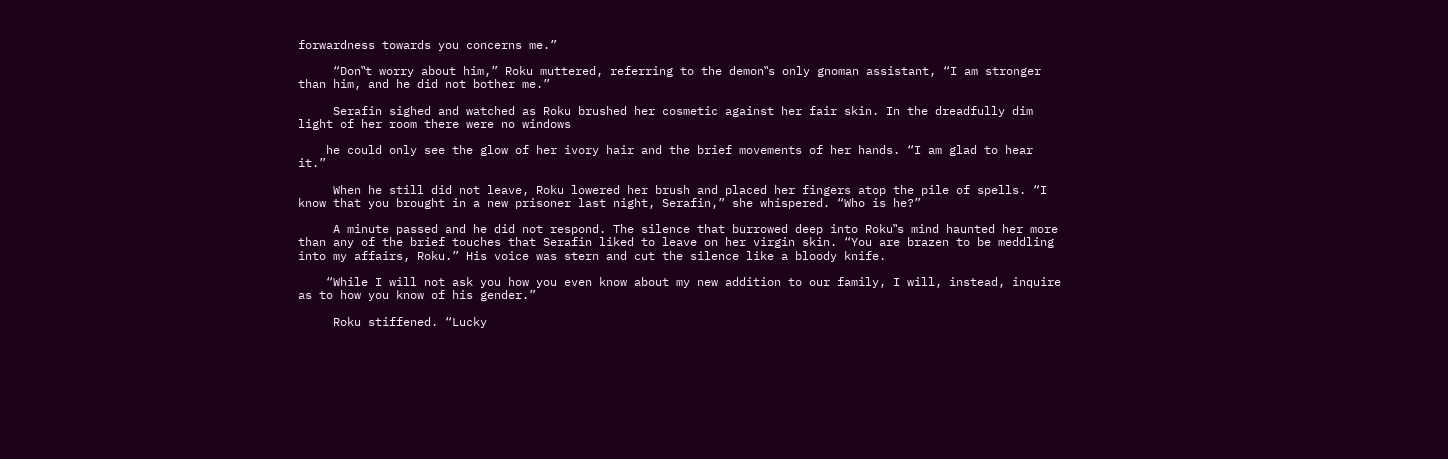forwardness towards you concerns me.”

     “Don‟t worry about him,” Roku muttered, referring to the demon‟s only gnoman assistant, “I am stronger than him, and he did not bother me.”

     Serafin sighed and watched as Roku brushed her cosmetic against her fair skin. In the dreadfully dim light of her room there were no windows

    he could only see the glow of her ivory hair and the brief movements of her hands. “I am glad to hear it.”

     When he still did not leave, Roku lowered her brush and placed her fingers atop the pile of spells. “I know that you brought in a new prisoner last night, Serafin,” she whispered. “Who is he?”

     A minute passed and he did not respond. The silence that burrowed deep into Roku‟s mind haunted her more than any of the brief touches that Serafin liked to leave on her virgin skin. “You are brazen to be meddling into my affairs, Roku.” His voice was stern and cut the silence like a bloody knife.

    “While I will not ask you how you even know about my new addition to our family, I will, instead, inquire as to how you know of his gender.”

     Roku stiffened. “Lucky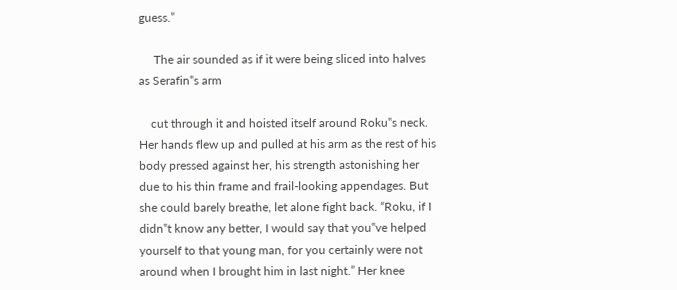guess.”

     The air sounded as if it were being sliced into halves as Serafin‟s arm

    cut through it and hoisted itself around Roku‟s neck. Her hands flew up and pulled at his arm as the rest of his body pressed against her, his strength astonishing her due to his thin frame and frail-looking appendages. But she could barely breathe, let alone fight back. “Roku, if I didn‟t know any better, I would say that you‟ve helped yourself to that young man, for you certainly were not around when I brought him in last night.” Her knee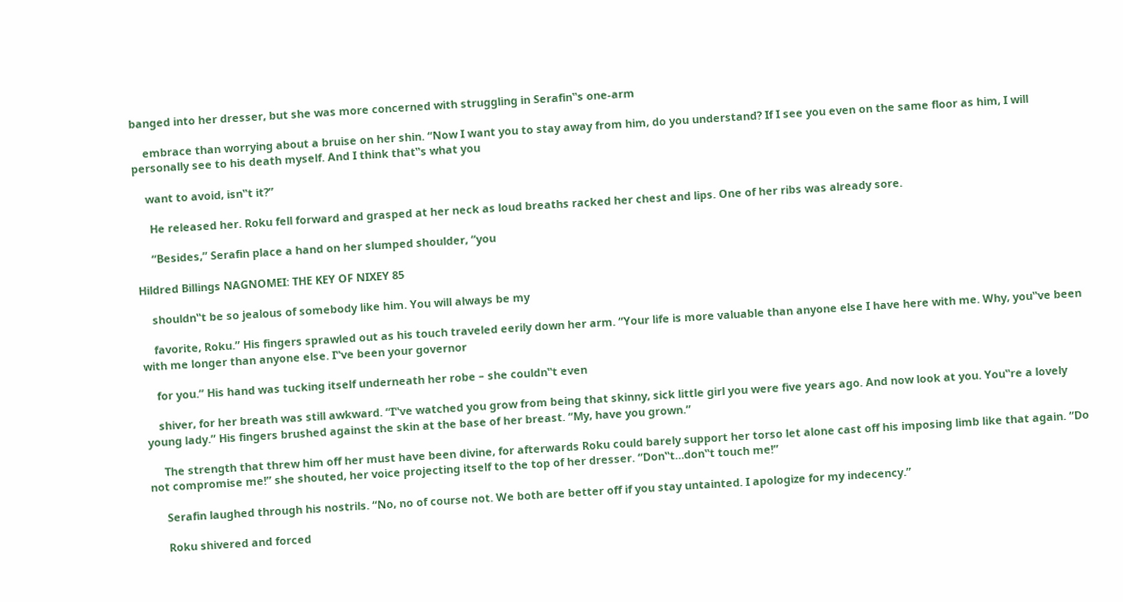banged into her dresser, but she was more concerned with struggling in Serafin‟s one-arm

    embrace than worrying about a bruise on her shin. “Now I want you to stay away from him, do you understand? If I see you even on the same floor as him, I will personally see to his death myself. And I think that‟s what you

    want to avoid, isn‟t it?”

     He released her. Roku fell forward and grasped at her neck as loud breaths racked her chest and lips. One of her ribs was already sore.

     “Besides,” Serafin place a hand on her slumped shoulder, “you

Hildred Billings NAGNOMEI: THE KEY OF NIXEY 85

    shouldn‟t be so jealous of somebody like him. You will always be my

    favorite, Roku.” His fingers sprawled out as his touch traveled eerily down her arm. “Your life is more valuable than anyone else I have here with me. Why, you‟ve been with me longer than anyone else. I‟ve been your governor

    for you.” His hand was tucking itself underneath her robe – she couldn‟t even

    shiver, for her breath was still awkward. “I‟ve watched you grow from being that skinny, sick little girl you were five years ago. And now look at you. You‟re a lovely young lady.” His fingers brushed against the skin at the base of her breast. “My, have you grown.”

     The strength that threw him off her must have been divine, for afterwards Roku could barely support her torso let alone cast off his imposing limb like that again. “Do not compromise me!” she shouted, her voice projecting itself to the top of her dresser. “Don‟t…don‟t touch me!”

     Serafin laughed through his nostrils. “No, no of course not. We both are better off if you stay untainted. I apologize for my indecency.”

     Roku shivered and forced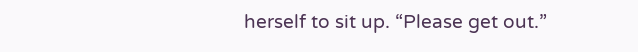herself to sit up. “Please get out.”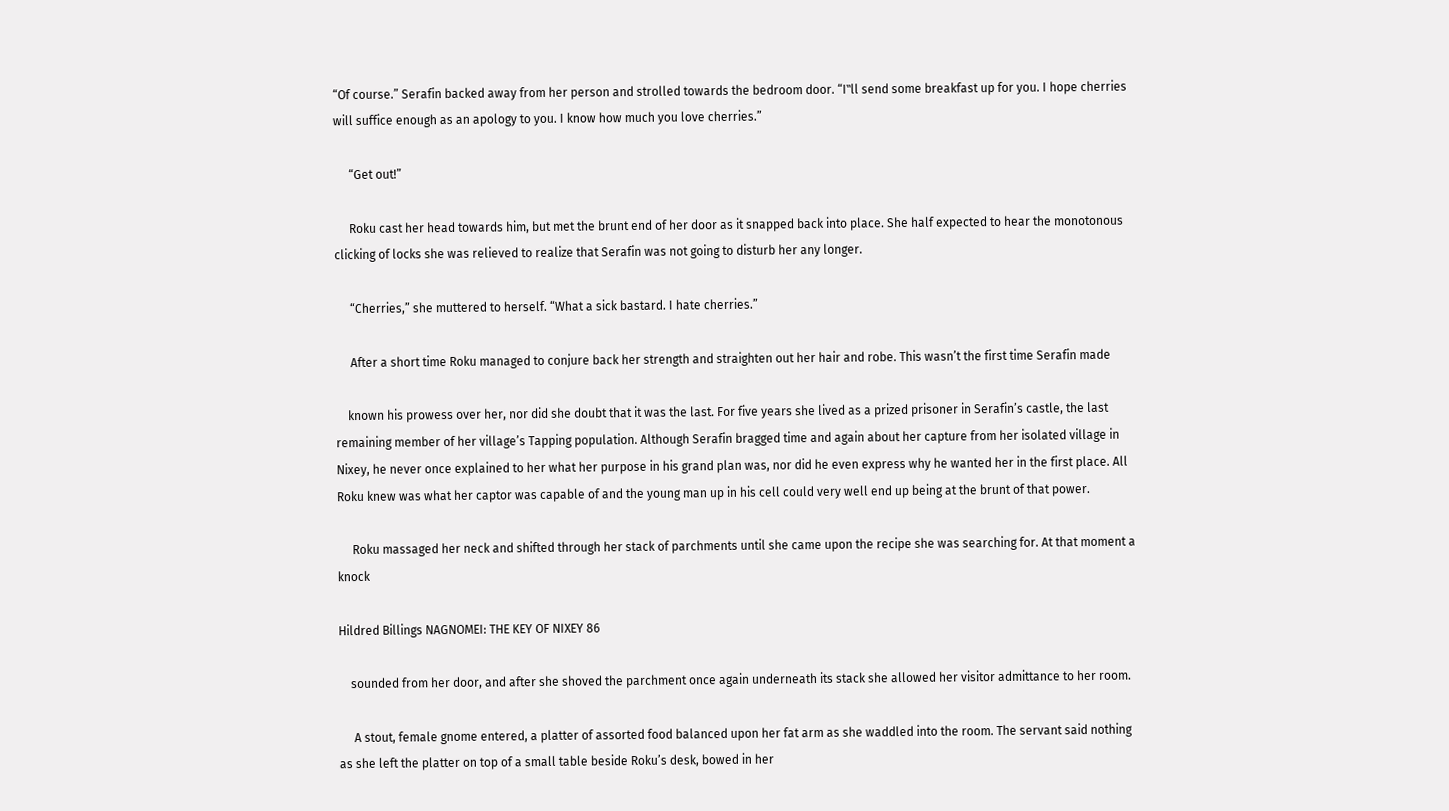“Of course.” Serafin backed away from her person and strolled towards the bedroom door. “I‟ll send some breakfast up for you. I hope cherries will suffice enough as an apology to you. I know how much you love cherries.”

     “Get out!”

     Roku cast her head towards him, but met the brunt end of her door as it snapped back into place. She half expected to hear the monotonous clicking of locks she was relieved to realize that Serafin was not going to disturb her any longer.

     “Cherries,” she muttered to herself. “What a sick bastard. I hate cherries.”

     After a short time Roku managed to conjure back her strength and straighten out her hair and robe. This wasn’t the first time Serafin made

    known his prowess over her, nor did she doubt that it was the last. For five years she lived as a prized prisoner in Serafin’s castle, the last remaining member of her village’s Tapping population. Although Serafin bragged time and again about her capture from her isolated village in Nixey, he never once explained to her what her purpose in his grand plan was, nor did he even express why he wanted her in the first place. All Roku knew was what her captor was capable of and the young man up in his cell could very well end up being at the brunt of that power.

     Roku massaged her neck and shifted through her stack of parchments until she came upon the recipe she was searching for. At that moment a knock

Hildred Billings NAGNOMEI: THE KEY OF NIXEY 86

    sounded from her door, and after she shoved the parchment once again underneath its stack she allowed her visitor admittance to her room.

     A stout, female gnome entered, a platter of assorted food balanced upon her fat arm as she waddled into the room. The servant said nothing as she left the platter on top of a small table beside Roku’s desk, bowed in her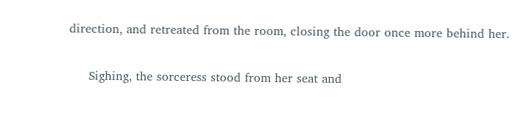direction, and retreated from the room, closing the door once more behind her.

     Sighing, the sorceress stood from her seat and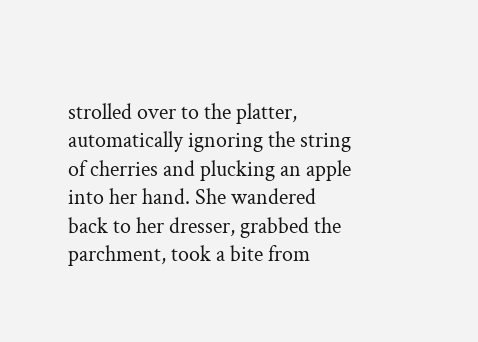strolled over to the platter, automatically ignoring the string of cherries and plucking an apple into her hand. She wandered back to her dresser, grabbed the parchment, took a bite from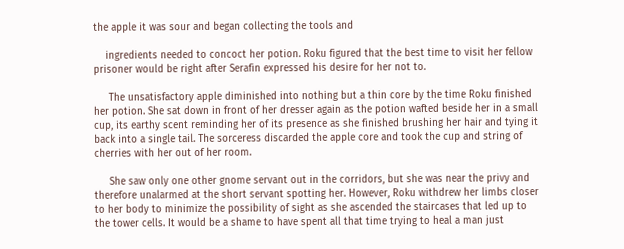the apple it was sour and began collecting the tools and

    ingredients needed to concoct her potion. Roku figured that the best time to visit her fellow prisoner would be right after Serafin expressed his desire for her not to.

     The unsatisfactory apple diminished into nothing but a thin core by the time Roku finished her potion. She sat down in front of her dresser again as the potion wafted beside her in a small cup, its earthy scent reminding her of its presence as she finished brushing her hair and tying it back into a single tail. The sorceress discarded the apple core and took the cup and string of cherries with her out of her room.

     She saw only one other gnome servant out in the corridors, but she was near the privy and therefore unalarmed at the short servant spotting her. However, Roku withdrew her limbs closer to her body to minimize the possibility of sight as she ascended the staircases that led up to the tower cells. It would be a shame to have spent all that time trying to heal a man just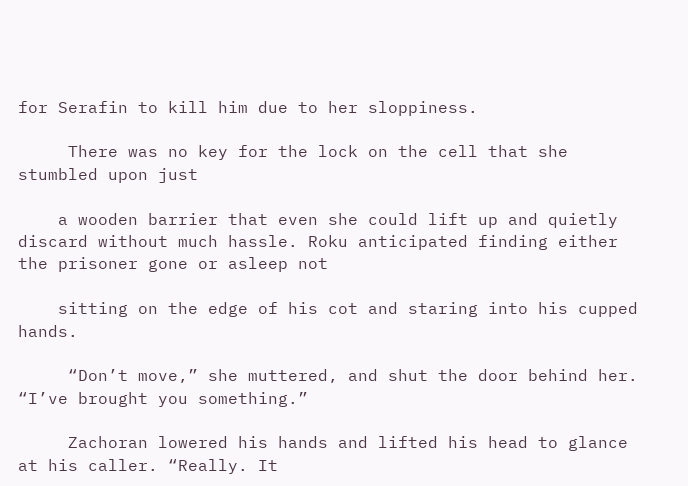for Serafin to kill him due to her sloppiness.

     There was no key for the lock on the cell that she stumbled upon just

    a wooden barrier that even she could lift up and quietly discard without much hassle. Roku anticipated finding either the prisoner gone or asleep not

    sitting on the edge of his cot and staring into his cupped hands.

     “Don’t move,” she muttered, and shut the door behind her. “I’ve brought you something.”

     Zachoran lowered his hands and lifted his head to glance at his caller. “Really. It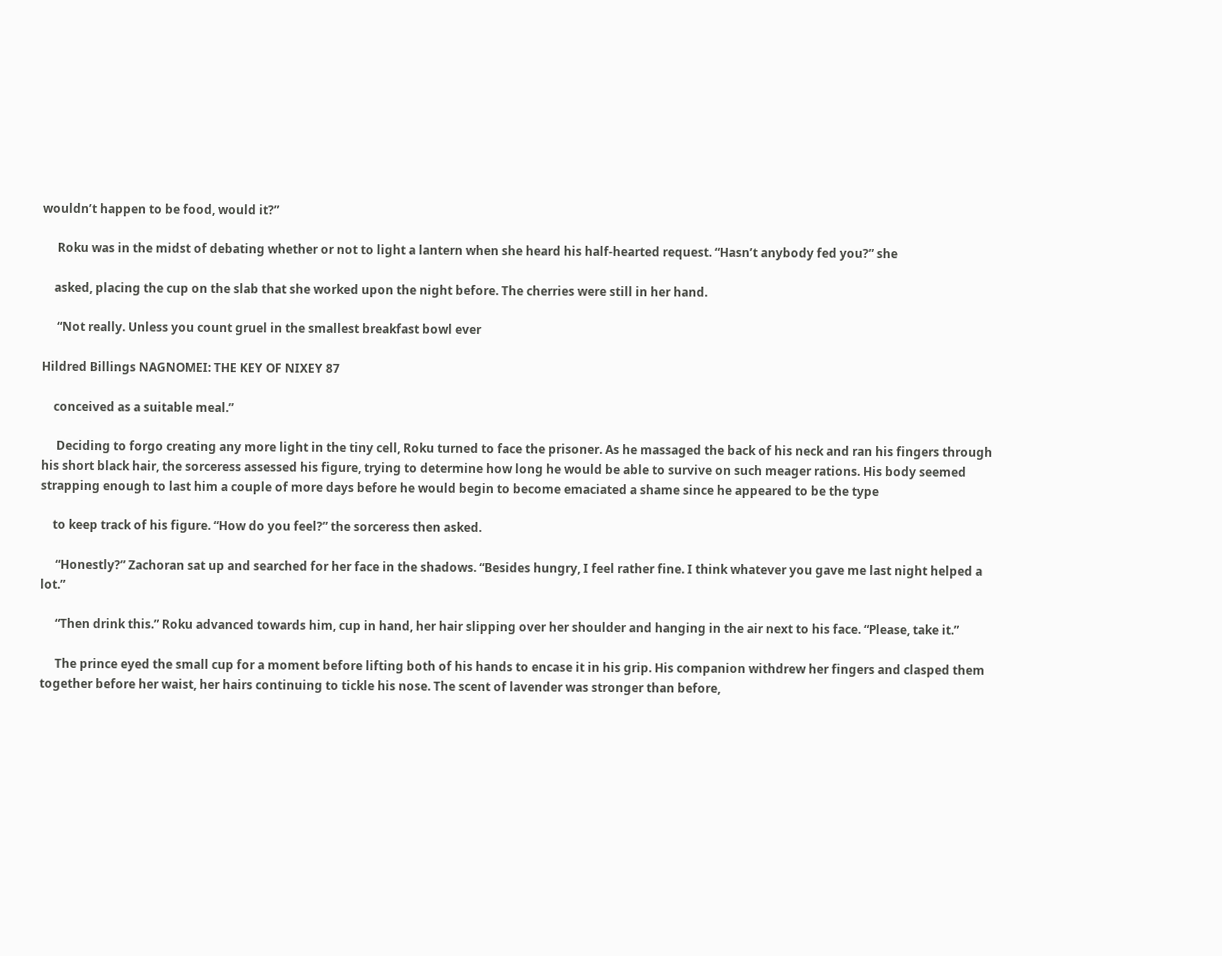wouldn’t happen to be food, would it?”

     Roku was in the midst of debating whether or not to light a lantern when she heard his half-hearted request. “Hasn’t anybody fed you?” she

    asked, placing the cup on the slab that she worked upon the night before. The cherries were still in her hand.

     “Not really. Unless you count gruel in the smallest breakfast bowl ever

Hildred Billings NAGNOMEI: THE KEY OF NIXEY 87

    conceived as a suitable meal.”

     Deciding to forgo creating any more light in the tiny cell, Roku turned to face the prisoner. As he massaged the back of his neck and ran his fingers through his short black hair, the sorceress assessed his figure, trying to determine how long he would be able to survive on such meager rations. His body seemed strapping enough to last him a couple of more days before he would begin to become emaciated a shame since he appeared to be the type

    to keep track of his figure. “How do you feel?” the sorceress then asked.

     “Honestly?” Zachoran sat up and searched for her face in the shadows. “Besides hungry, I feel rather fine. I think whatever you gave me last night helped a lot.”

     “Then drink this.” Roku advanced towards him, cup in hand, her hair slipping over her shoulder and hanging in the air next to his face. “Please, take it.”

     The prince eyed the small cup for a moment before lifting both of his hands to encase it in his grip. His companion withdrew her fingers and clasped them together before her waist, her hairs continuing to tickle his nose. The scent of lavender was stronger than before,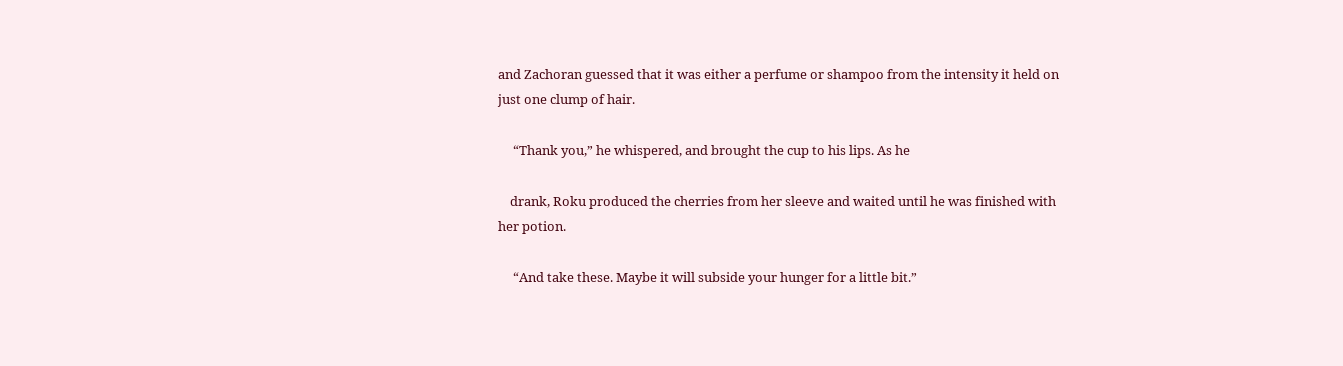and Zachoran guessed that it was either a perfume or shampoo from the intensity it held on just one clump of hair.

     “Thank you,” he whispered, and brought the cup to his lips. As he

    drank, Roku produced the cherries from her sleeve and waited until he was finished with her potion.

     “And take these. Maybe it will subside your hunger for a little bit.”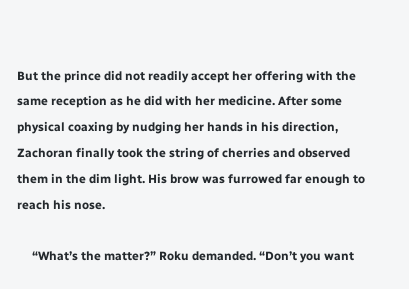But the prince did not readily accept her offering with the same reception as he did with her medicine. After some physical coaxing by nudging her hands in his direction, Zachoran finally took the string of cherries and observed them in the dim light. His brow was furrowed far enough to reach his nose.

     “What’s the matter?” Roku demanded. “Don’t you want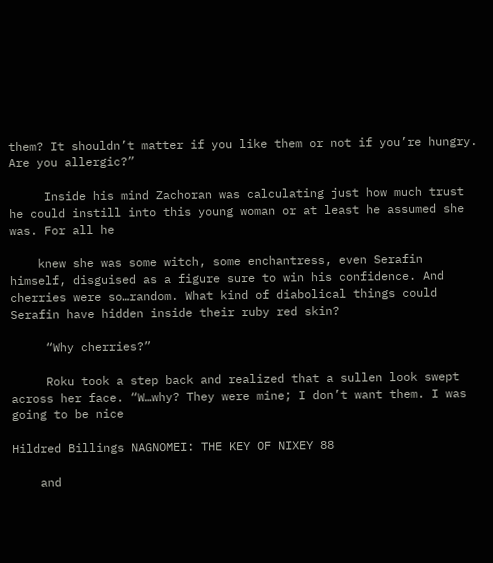them? It shouldn’t matter if you like them or not if you’re hungry. Are you allergic?”

     Inside his mind Zachoran was calculating just how much trust he could instill into this young woman or at least he assumed she was. For all he

    knew she was some witch, some enchantress, even Serafin himself, disguised as a figure sure to win his confidence. And cherries were so…random. What kind of diabolical things could Serafin have hidden inside their ruby red skin?

     “Why cherries?”

     Roku took a step back and realized that a sullen look swept across her face. “W…why? They were mine; I don’t want them. I was going to be nice

Hildred Billings NAGNOMEI: THE KEY OF NIXEY 88

    and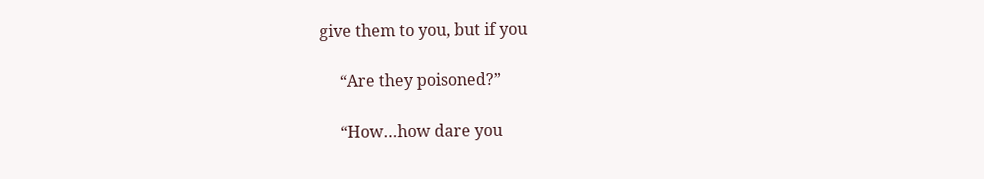give them to you, but if you

     “Are they poisoned?”

     “How…how dare you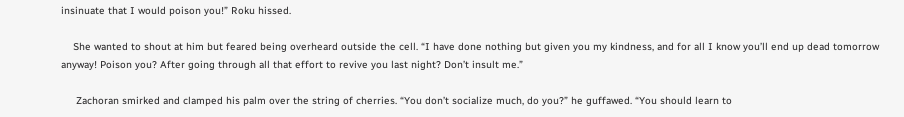insinuate that I would poison you!” Roku hissed.

    She wanted to shout at him but feared being overheard outside the cell. “I have done nothing but given you my kindness, and for all I know you’ll end up dead tomorrow anyway! Poison you? After going through all that effort to revive you last night? Don’t insult me.”

     Zachoran smirked and clamped his palm over the string of cherries. “You don’t socialize much, do you?” he guffawed. “You should learn to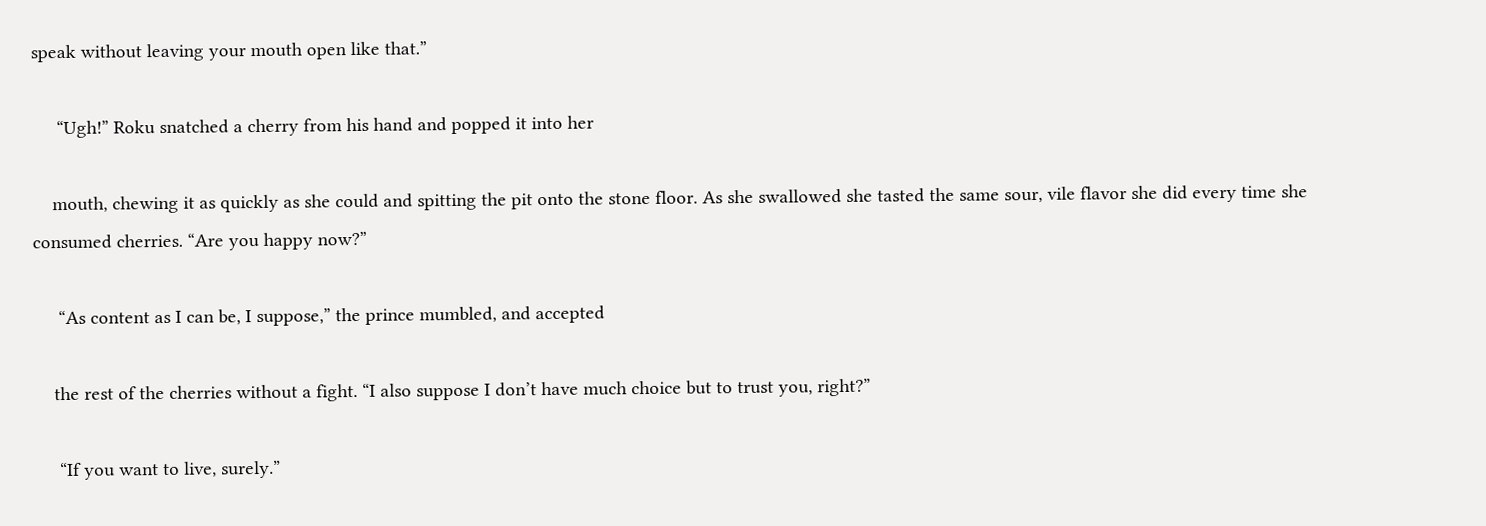speak without leaving your mouth open like that.”

     “Ugh!” Roku snatched a cherry from his hand and popped it into her

    mouth, chewing it as quickly as she could and spitting the pit onto the stone floor. As she swallowed she tasted the same sour, vile flavor she did every time she consumed cherries. “Are you happy now?”

     “As content as I can be, I suppose,” the prince mumbled, and accepted

    the rest of the cherries without a fight. “I also suppose I don’t have much choice but to trust you, right?”

     “If you want to live, surely.”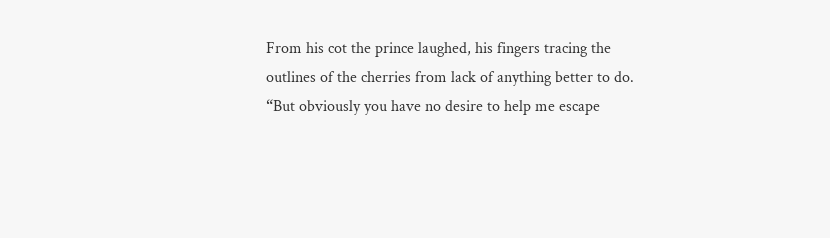From his cot the prince laughed, his fingers tracing the outlines of the cherries from lack of anything better to do. “But obviously you have no desire to help me escape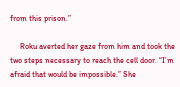from this prison.”

     Roku averted her gaze from him and took the two steps necessary to reach the cell door. “I’m afraid that would be impossible.” She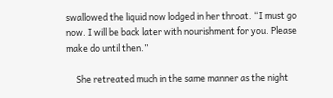swallowed the liquid now lodged in her throat. “I must go now. I will be back later with nourishment for you. Please make do until then.”

     She retreated much in the same manner as the night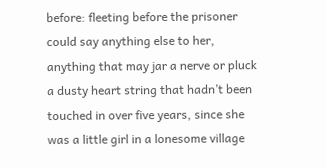before: fleeting before the prisoner could say anything else to her, anything that may jar a nerve or pluck a dusty heart string that hadn’t been touched in over five years, since she was a little girl in a lonesome village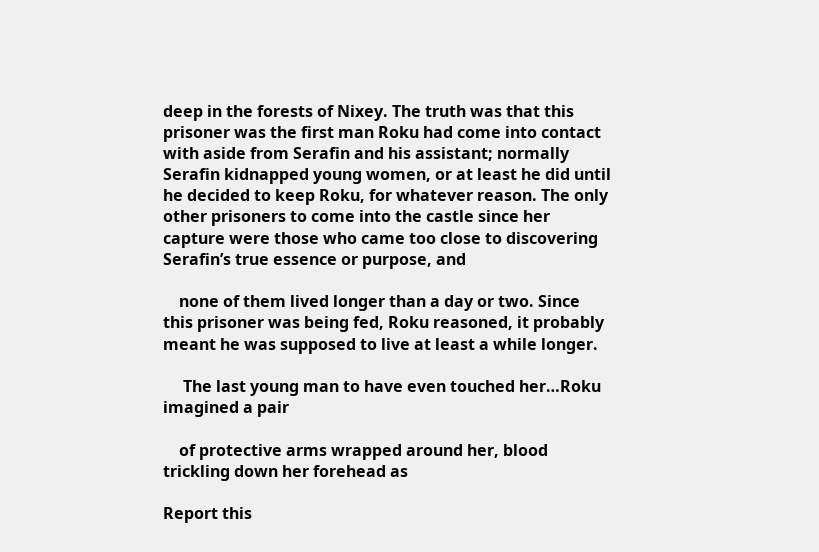deep in the forests of Nixey. The truth was that this prisoner was the first man Roku had come into contact with aside from Serafin and his assistant; normally Serafin kidnapped young women, or at least he did until he decided to keep Roku, for whatever reason. The only other prisoners to come into the castle since her capture were those who came too close to discovering Serafin’s true essence or purpose, and

    none of them lived longer than a day or two. Since this prisoner was being fed, Roku reasoned, it probably meant he was supposed to live at least a while longer.

     The last young man to have even touched her…Roku imagined a pair

    of protective arms wrapped around her, blood trickling down her forehead as

Report this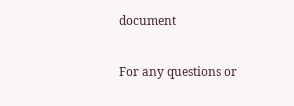document

For any questions or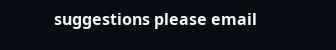suggestions please email